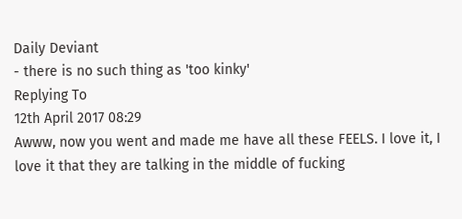Daily Deviant
- there is no such thing as 'too kinky'
Replying To
12th April 2017 08:29
Awww, now you went and made me have all these FEELS. I love it, I love it that they are talking in the middle of fucking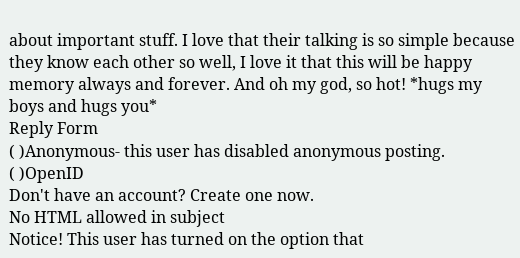about important stuff. I love that their talking is so simple because they know each other so well, I love it that this will be happy memory always and forever. And oh my god, so hot! *hugs my boys and hugs you*
Reply Form
( )Anonymous- this user has disabled anonymous posting.
( )OpenID
Don't have an account? Create one now.
No HTML allowed in subject
Notice! This user has turned on the option that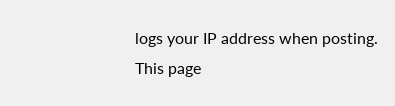logs your IP address when posting.
This page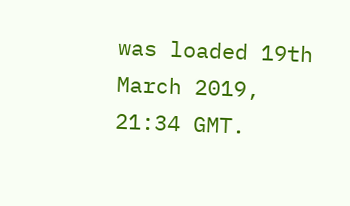was loaded 19th March 2019, 21:34 GMT.